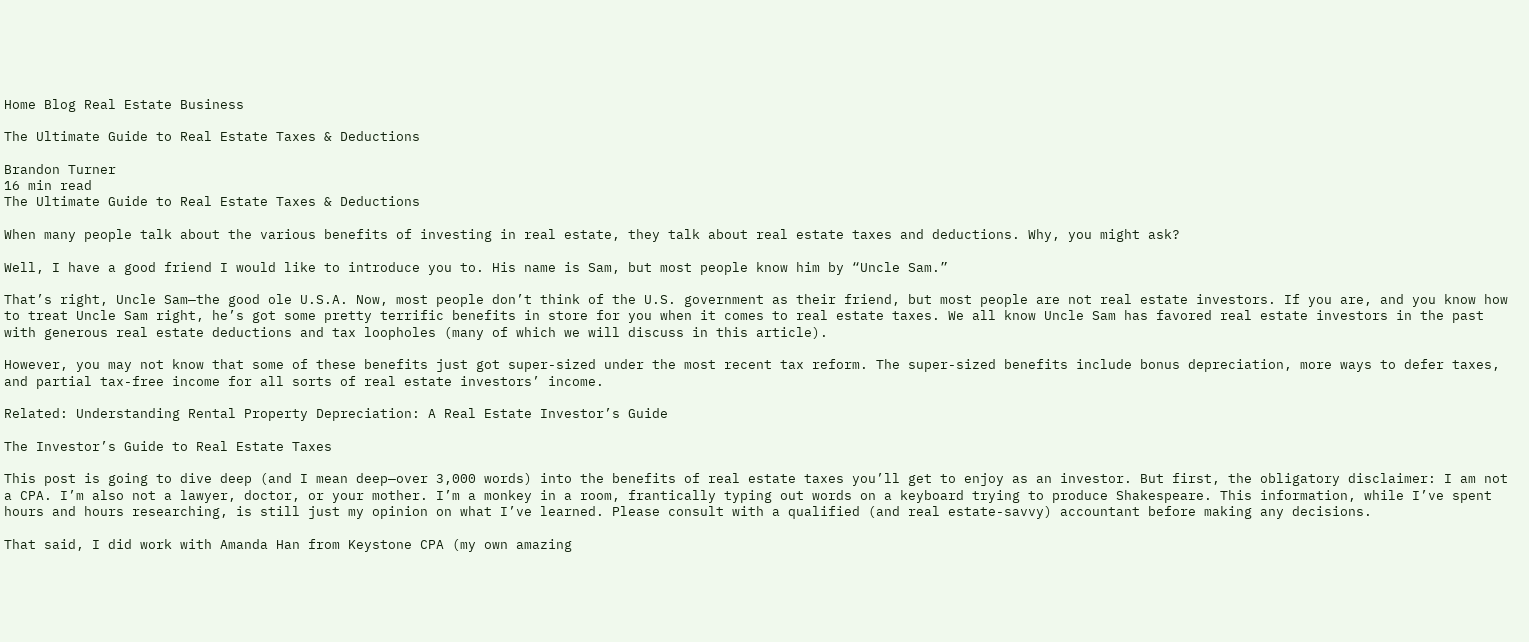Home Blog Real Estate Business

The Ultimate Guide to Real Estate Taxes & Deductions

Brandon Turner
16 min read
The Ultimate Guide to Real Estate Taxes & Deductions

When many people talk about the various benefits of investing in real estate, they talk about real estate taxes and deductions. Why, you might ask?

Well, I have a good friend I would like to introduce you to. His name is Sam, but most people know him by “Uncle Sam.”

That’s right, Uncle Sam—the good ole U.S.A. Now, most people don’t think of the U.S. government as their friend, but most people are not real estate investors. If you are, and you know how to treat Uncle Sam right, he’s got some pretty terrific benefits in store for you when it comes to real estate taxes. We all know Uncle Sam has favored real estate investors in the past with generous real estate deductions and tax loopholes (many of which we will discuss in this article).

However, you may not know that some of these benefits just got super-sized under the most recent tax reform. The super-sized benefits include bonus depreciation, more ways to defer taxes, and partial tax-free income for all sorts of real estate investors’ income.

Related: Understanding Rental Property Depreciation: A Real Estate Investor’s Guide

The Investor’s Guide to Real Estate Taxes

This post is going to dive deep (and I mean deep—over 3,000 words) into the benefits of real estate taxes you’ll get to enjoy as an investor. But first, the obligatory disclaimer: I am not a CPA. I’m also not a lawyer, doctor, or your mother. I’m a monkey in a room, frantically typing out words on a keyboard trying to produce Shakespeare. This information, while I’ve spent hours and hours researching, is still just my opinion on what I’ve learned. Please consult with a qualified (and real estate-savvy) accountant before making any decisions.

That said, I did work with Amanda Han from Keystone CPA (my own amazing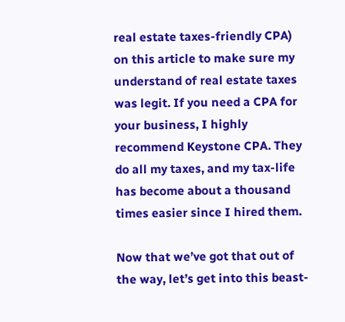real estate taxes-friendly CPA) on this article to make sure my understand of real estate taxes was legit. If you need a CPA for your business, I highly recommend Keystone CPA. They do all my taxes, and my tax-life has become about a thousand times easier since I hired them.

Now that we’ve got that out of the way, let’s get into this beast-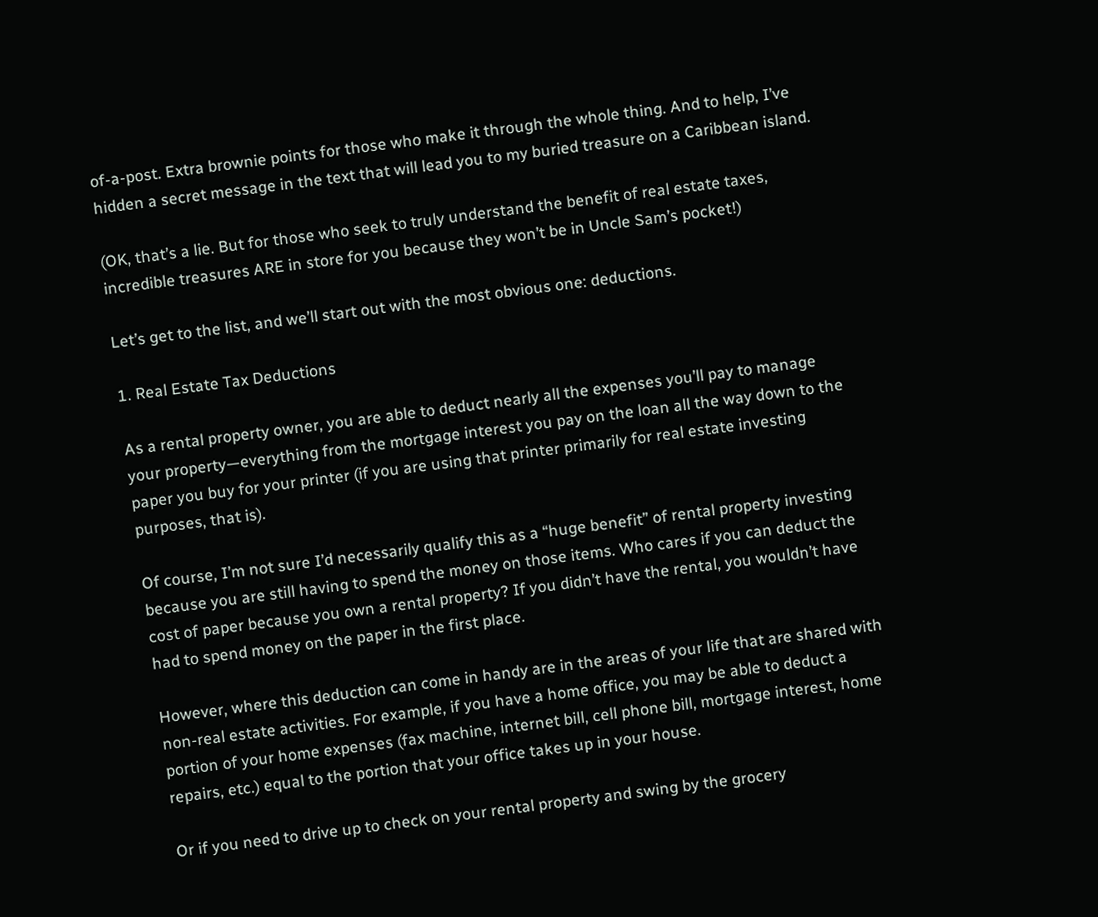of-a-post. Extra brownie points for those who make it through the whole thing. And to help, I’ve hidden a secret message in the text that will lead you to my buried treasure on a Caribbean island.

(OK, that’s a lie. But for those who seek to truly understand the benefit of real estate taxes, incredible treasures ARE in store for you because they won’t be in Uncle Sam’s pocket!)

Let’s get to the list, and we’ll start out with the most obvious one: deductions.

1. Real Estate Tax Deductions

As a rental property owner, you are able to deduct nearly all the expenses you’ll pay to manage your property—everything from the mortgage interest you pay on the loan all the way down to the paper you buy for your printer (if you are using that printer primarily for real estate investing purposes, that is).

Of course, I’m not sure I’d necessarily qualify this as a “huge benefit” of rental property investing because you are still having to spend the money on those items. Who cares if you can deduct the cost of paper because you own a rental property? If you didn’t have the rental, you wouldn’t have had to spend money on the paper in the first place.

However, where this deduction can come in handy are in the areas of your life that are shared with non-real estate activities. For example, if you have a home office, you may be able to deduct a portion of your home expenses (fax machine, internet bill, cell phone bill, mortgage interest, home repairs, etc.) equal to the portion that your office takes up in your house.

Or if you need to drive up to check on your rental property and swing by the grocery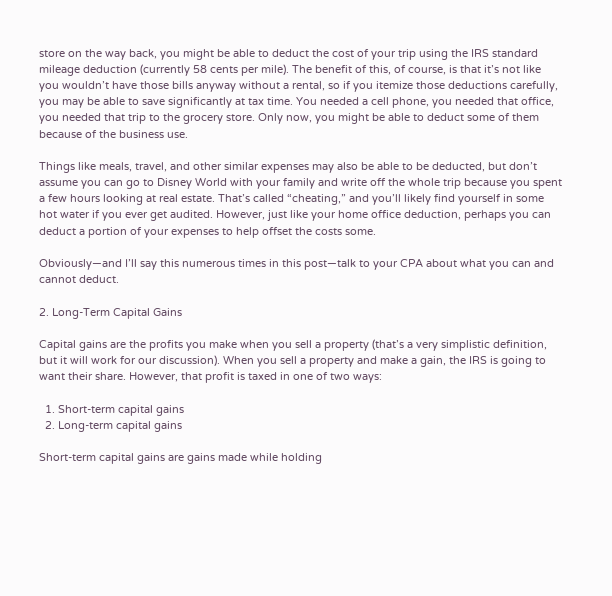store on the way back, you might be able to deduct the cost of your trip using the IRS standard mileage deduction (currently 58 cents per mile). The benefit of this, of course, is that it’s not like you wouldn’t have those bills anyway without a rental, so if you itemize those deductions carefully, you may be able to save significantly at tax time. You needed a cell phone, you needed that office, you needed that trip to the grocery store. Only now, you might be able to deduct some of them because of the business use.

Things like meals, travel, and other similar expenses may also be able to be deducted, but don’t assume you can go to Disney World with your family and write off the whole trip because you spent a few hours looking at real estate. That’s called “cheating,” and you’ll likely find yourself in some hot water if you ever get audited. However, just like your home office deduction, perhaps you can deduct a portion of your expenses to help offset the costs some.

Obviously—and I’ll say this numerous times in this post—talk to your CPA about what you can and cannot deduct.

2. Long-Term Capital Gains

Capital gains are the profits you make when you sell a property (that’s a very simplistic definition, but it will work for our discussion). When you sell a property and make a gain, the IRS is going to want their share. However, that profit is taxed in one of two ways:

  1. Short-term capital gains
  2. Long-term capital gains

Short-term capital gains are gains made while holding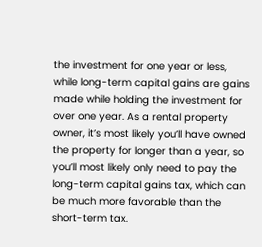the investment for one year or less, while long-term capital gains are gains made while holding the investment for over one year. As a rental property owner, it’s most likely you’ll have owned the property for longer than a year, so you’ll most likely only need to pay the long-term capital gains tax, which can be much more favorable than the short-term tax.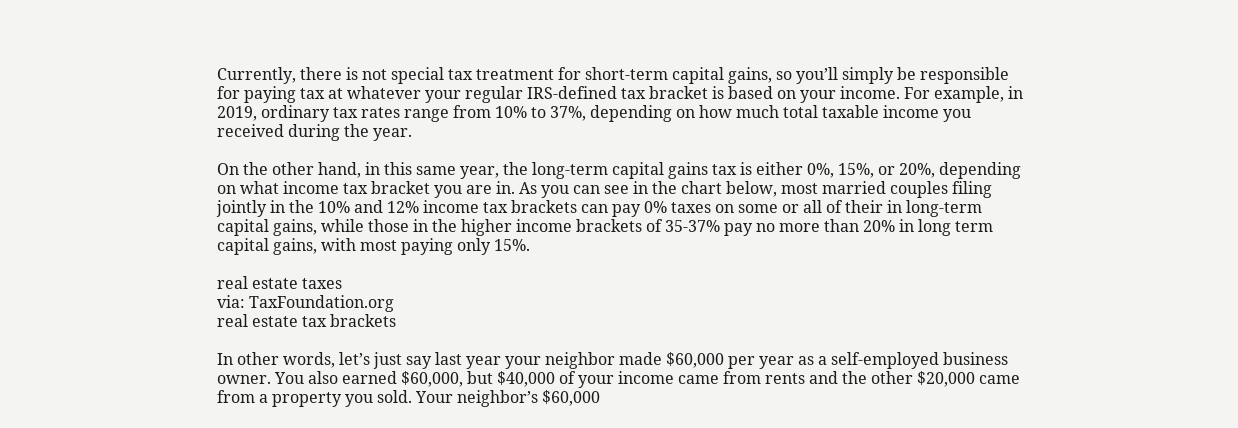Currently, there is not special tax treatment for short-term capital gains, so you’ll simply be responsible for paying tax at whatever your regular IRS-defined tax bracket is based on your income. For example, in 2019, ordinary tax rates range from 10% to 37%, depending on how much total taxable income you received during the year.

On the other hand, in this same year, the long-term capital gains tax is either 0%, 15%, or 20%, depending on what income tax bracket you are in. As you can see in the chart below, most married couples filing jointly in the 10% and 12% income tax brackets can pay 0% taxes on some or all of their in long-term capital gains, while those in the higher income brackets of 35-37% pay no more than 20% in long term capital gains, with most paying only 15%.

real estate taxes
via: TaxFoundation.org
real estate tax brackets

In other words, let’s just say last year your neighbor made $60,000 per year as a self-employed business owner. You also earned $60,000, but $40,000 of your income came from rents and the other $20,000 came from a property you sold. Your neighbor’s $60,000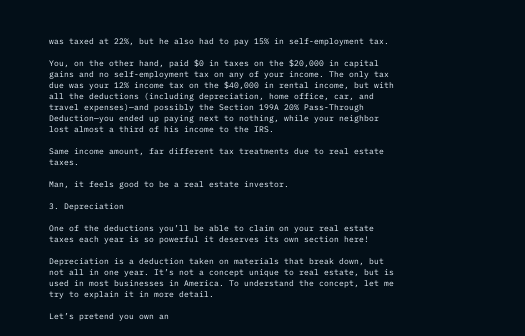was taxed at 22%, but he also had to pay 15% in self-employment tax.

You, on the other hand, paid $0 in taxes on the $20,000 in capital gains and no self-employment tax on any of your income. The only tax due was your 12% income tax on the $40,000 in rental income, but with all the deductions (including depreciation, home office, car, and travel expenses)—and possibly the Section 199A 20% Pass-Through Deduction—you ended up paying next to nothing, while your neighbor lost almost a third of his income to the IRS.

Same income amount, far different tax treatments due to real estate taxes.

Man, it feels good to be a real estate investor.

3. Depreciation

One of the deductions you’ll be able to claim on your real estate taxes each year is so powerful it deserves its own section here!

Depreciation is a deduction taken on materials that break down, but not all in one year. It’s not a concept unique to real estate, but is used in most businesses in America. To understand the concept, let me try to explain it in more detail.

Let’s pretend you own an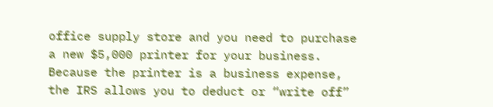office supply store and you need to purchase a new $5,000 printer for your business. Because the printer is a business expense, the IRS allows you to deduct or “write off”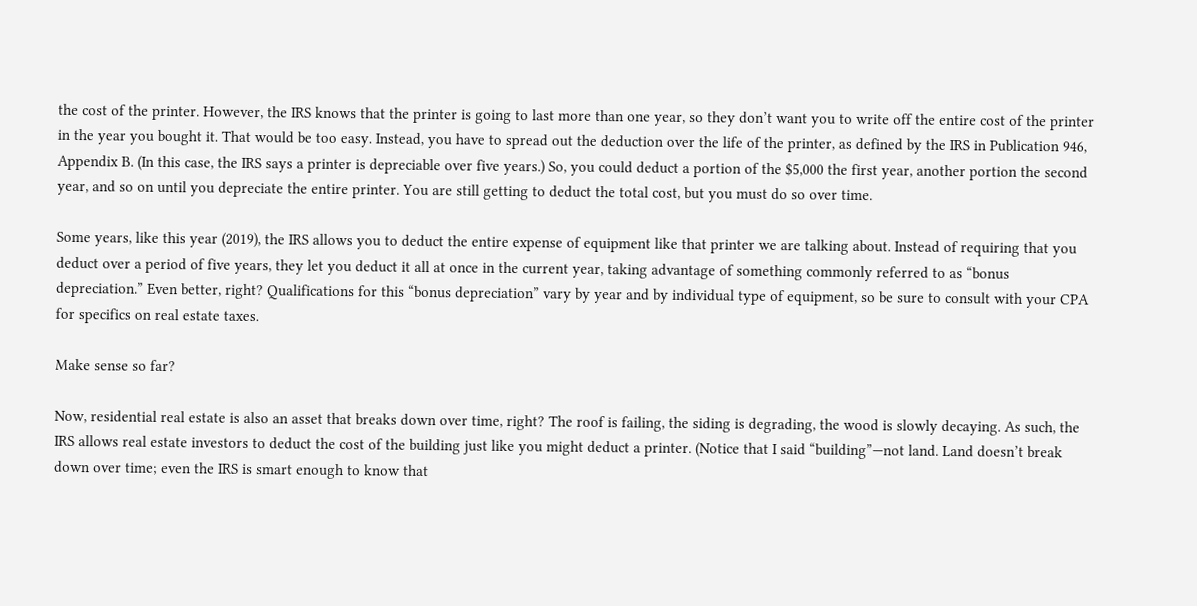the cost of the printer. However, the IRS knows that the printer is going to last more than one year, so they don’t want you to write off the entire cost of the printer in the year you bought it. That would be too easy. Instead, you have to spread out the deduction over the life of the printer, as defined by the IRS in Publication 946, Appendix B. (In this case, the IRS says a printer is depreciable over five years.) So, you could deduct a portion of the $5,000 the first year, another portion the second year, and so on until you depreciate the entire printer. You are still getting to deduct the total cost, but you must do so over time.

Some years, like this year (2019), the IRS allows you to deduct the entire expense of equipment like that printer we are talking about. Instead of requiring that you deduct over a period of five years, they let you deduct it all at once in the current year, taking advantage of something commonly referred to as “bonus depreciation.” Even better, right? Qualifications for this “bonus depreciation” vary by year and by individual type of equipment, so be sure to consult with your CPA for specifics on real estate taxes.

Make sense so far?

Now, residential real estate is also an asset that breaks down over time, right? The roof is failing, the siding is degrading, the wood is slowly decaying. As such, the IRS allows real estate investors to deduct the cost of the building just like you might deduct a printer. (Notice that I said “building”—not land. Land doesn’t break down over time; even the IRS is smart enough to know that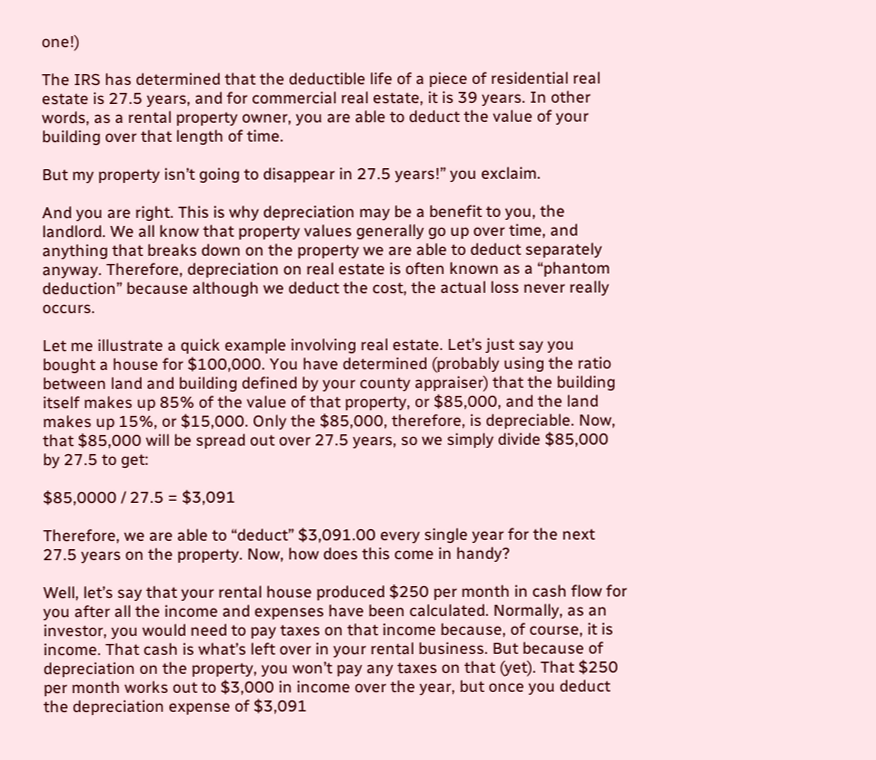one!)

The IRS has determined that the deductible life of a piece of residential real estate is 27.5 years, and for commercial real estate, it is 39 years. In other words, as a rental property owner, you are able to deduct the value of your building over that length of time.

But my property isn’t going to disappear in 27.5 years!” you exclaim.

And you are right. This is why depreciation may be a benefit to you, the landlord. We all know that property values generally go up over time, and anything that breaks down on the property we are able to deduct separately anyway. Therefore, depreciation on real estate is often known as a “phantom deduction” because although we deduct the cost, the actual loss never really occurs.

Let me illustrate a quick example involving real estate. Let’s just say you bought a house for $100,000. You have determined (probably using the ratio between land and building defined by your county appraiser) that the building itself makes up 85% of the value of that property, or $85,000, and the land makes up 15%, or $15,000. Only the $85,000, therefore, is depreciable. Now, that $85,000 will be spread out over 27.5 years, so we simply divide $85,000 by 27.5 to get:

$85,0000 / 27.5 = $3,091

Therefore, we are able to “deduct” $3,091.00 every single year for the next 27.5 years on the property. Now, how does this come in handy?

Well, let’s say that your rental house produced $250 per month in cash flow for you after all the income and expenses have been calculated. Normally, as an investor, you would need to pay taxes on that income because, of course, it is income. That cash is what’s left over in your rental business. But because of depreciation on the property, you won’t pay any taxes on that (yet). That $250 per month works out to $3,000 in income over the year, but once you deduct the depreciation expense of $3,091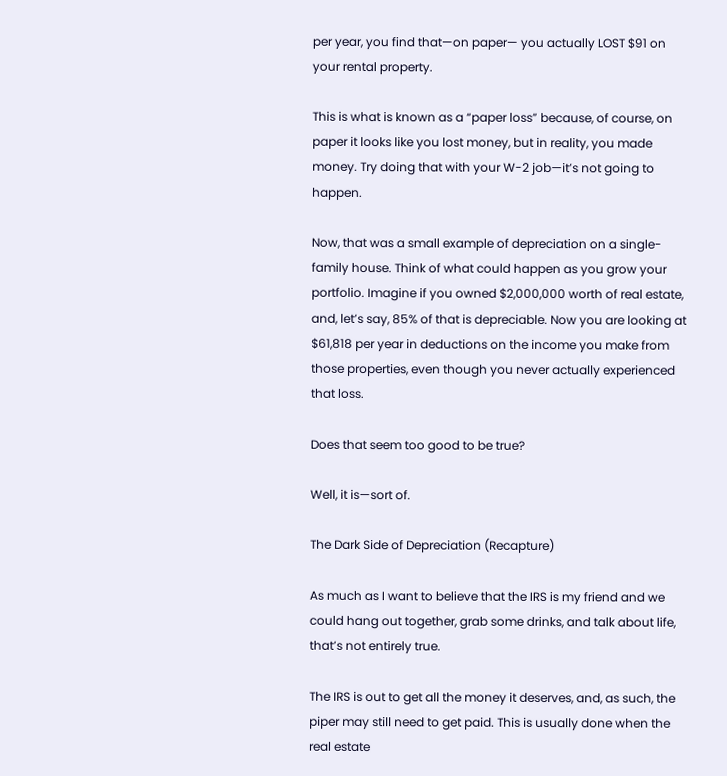per year, you find that—on paper— you actually LOST $91 on your rental property.

This is what is known as a “paper loss” because, of course, on paper it looks like you lost money, but in reality, you made money. Try doing that with your W-2 job—it’s not going to happen.

Now, that was a small example of depreciation on a single-family house. Think of what could happen as you grow your portfolio. Imagine if you owned $2,000,000 worth of real estate, and, let’s say, 85% of that is depreciable. Now you are looking at $61,818 per year in deductions on the income you make from those properties, even though you never actually experienced that loss.

Does that seem too good to be true?

Well, it is—sort of.

The Dark Side of Depreciation (Recapture)

As much as I want to believe that the IRS is my friend and we could hang out together, grab some drinks, and talk about life, that’s not entirely true.

The IRS is out to get all the money it deserves, and, as such, the piper may still need to get paid. This is usually done when the real estate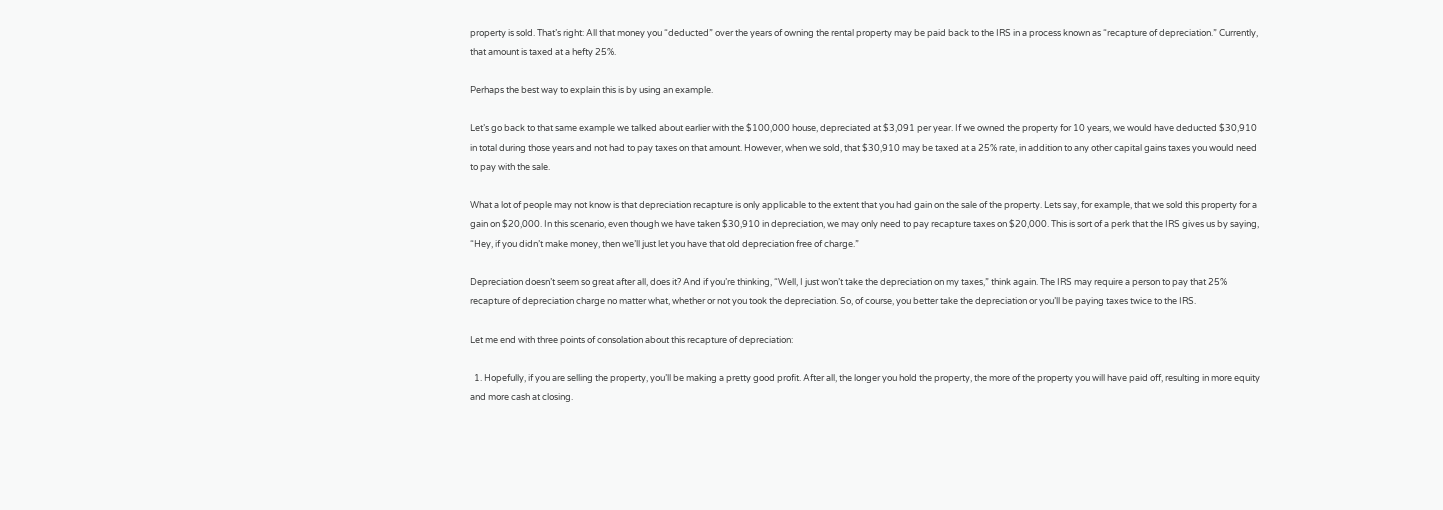property is sold. That’s right: All that money you “deducted” over the years of owning the rental property may be paid back to the IRS in a process known as “recapture of depreciation.” Currently, that amount is taxed at a hefty 25%.

Perhaps the best way to explain this is by using an example.

Let’s go back to that same example we talked about earlier with the $100,000 house, depreciated at $3,091 per year. If we owned the property for 10 years, we would have deducted $30,910 in total during those years and not had to pay taxes on that amount. However, when we sold, that $30,910 may be taxed at a 25% rate, in addition to any other capital gains taxes you would need to pay with the sale.

What a lot of people may not know is that depreciation recapture is only applicable to the extent that you had gain on the sale of the property. Lets say, for example, that we sold this property for a gain on $20,000. In this scenario, even though we have taken $30,910 in depreciation, we may only need to pay recapture taxes on $20,000. This is sort of a perk that the IRS gives us by saying, “Hey, if you didn’t make money, then we’ll just let you have that old depreciation free of charge.”

Depreciation doesn’t seem so great after all, does it? And if you’re thinking, “Well, I just won’t take the depreciation on my taxes,” think again. The IRS may require a person to pay that 25% recapture of depreciation charge no matter what, whether or not you took the depreciation. So, of course, you better take the depreciation or you’ll be paying taxes twice to the IRS.

Let me end with three points of consolation about this recapture of depreciation:

  1. Hopefully, if you are selling the property, you’ll be making a pretty good profit. After all, the longer you hold the property, the more of the property you will have paid off, resulting in more equity and more cash at closing.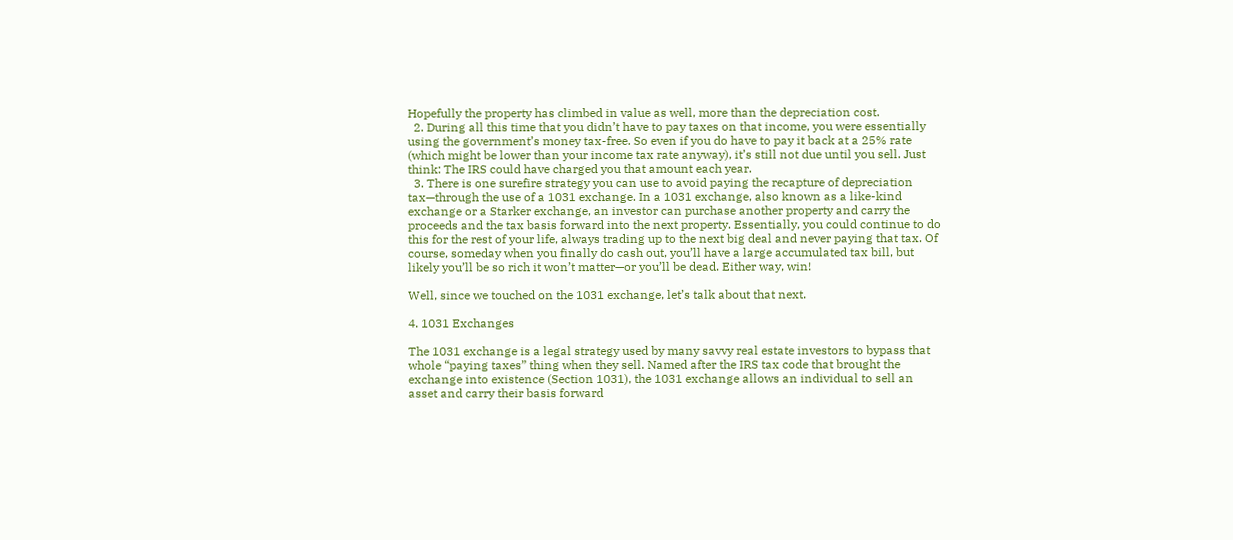Hopefully the property has climbed in value as well, more than the depreciation cost.
  2. During all this time that you didn’t have to pay taxes on that income, you were essentially using the government’s money tax-free. So even if you do have to pay it back at a 25% rate (which might be lower than your income tax rate anyway), it’s still not due until you sell. Just think: The IRS could have charged you that amount each year.
  3. There is one surefire strategy you can use to avoid paying the recapture of depreciation tax—through the use of a 1031 exchange. In a 1031 exchange, also known as a like-kind exchange or a Starker exchange, an investor can purchase another property and carry the proceeds and the tax basis forward into the next property. Essentially, you could continue to do this for the rest of your life, always trading up to the next big deal and never paying that tax. Of course, someday when you finally do cash out, you’ll have a large accumulated tax bill, but likely you’ll be so rich it won’t matter—or you’ll be dead. Either way, win!

Well, since we touched on the 1031 exchange, let’s talk about that next.

4. 1031 Exchanges

The 1031 exchange is a legal strategy used by many savvy real estate investors to bypass that whole “paying taxes” thing when they sell. Named after the IRS tax code that brought the exchange into existence (Section 1031), the 1031 exchange allows an individual to sell an asset and carry their basis forward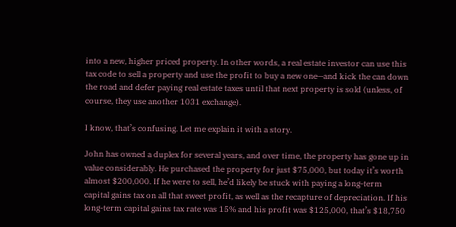into a new, higher priced property. In other words, a real estate investor can use this tax code to sell a property and use the profit to buy a new one—and kick the can down the road and defer paying real estate taxes until that next property is sold (unless, of course, they use another 1031 exchange).

I know, that’s confusing. Let me explain it with a story.

John has owned a duplex for several years, and over time, the property has gone up in value considerably. He purchased the property for just $75,000, but today it’s worth almost $200,000. If he were to sell, he’d likely be stuck with paying a long-term capital gains tax on all that sweet profit, as well as the recapture of depreciation. If his long-term capital gains tax rate was 15% and his profit was $125,000, that’s $18,750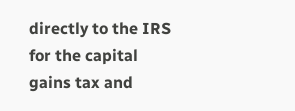directly to the IRS for the capital gains tax and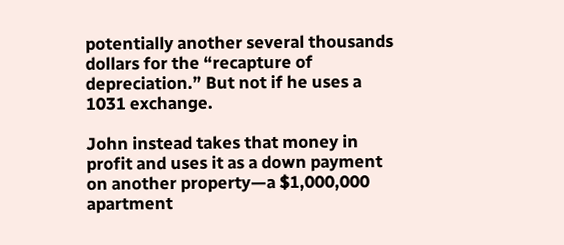potentially another several thousands dollars for the “recapture of depreciation.” But not if he uses a 1031 exchange.

John instead takes that money in profit and uses it as a down payment on another property—a $1,000,000 apartment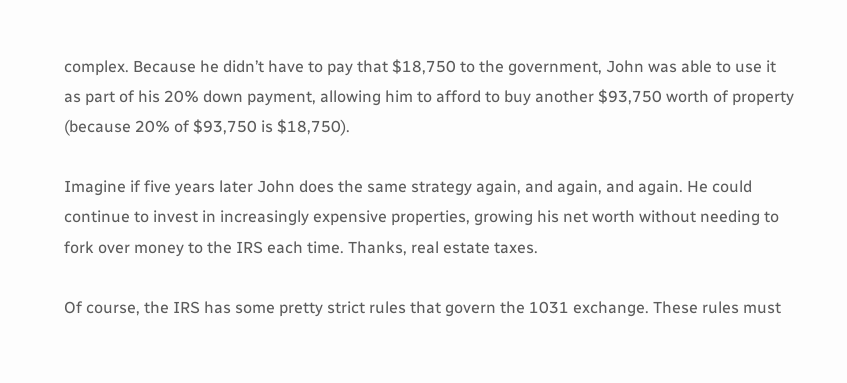complex. Because he didn’t have to pay that $18,750 to the government, John was able to use it as part of his 20% down payment, allowing him to afford to buy another $93,750 worth of property (because 20% of $93,750 is $18,750).

Imagine if five years later John does the same strategy again, and again, and again. He could continue to invest in increasingly expensive properties, growing his net worth without needing to fork over money to the IRS each time. Thanks, real estate taxes.

Of course, the IRS has some pretty strict rules that govern the 1031 exchange. These rules must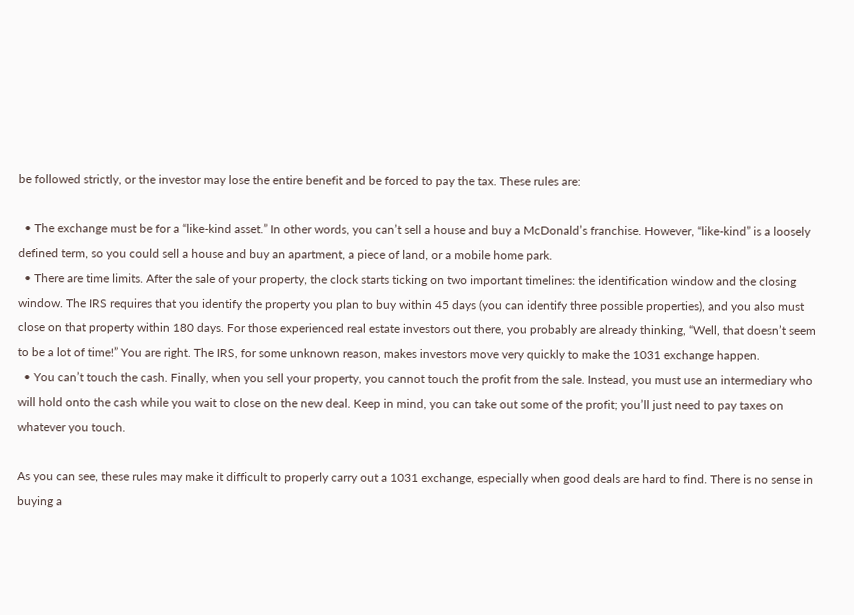be followed strictly, or the investor may lose the entire benefit and be forced to pay the tax. These rules are:

  • The exchange must be for a “like-kind asset.” In other words, you can’t sell a house and buy a McDonald’s franchise. However, “like-kind” is a loosely defined term, so you could sell a house and buy an apartment, a piece of land, or a mobile home park.
  • There are time limits. After the sale of your property, the clock starts ticking on two important timelines: the identification window and the closing window. The IRS requires that you identify the property you plan to buy within 45 days (you can identify three possible properties), and you also must close on that property within 180 days. For those experienced real estate investors out there, you probably are already thinking, “Well, that doesn’t seem to be a lot of time!” You are right. The IRS, for some unknown reason, makes investors move very quickly to make the 1031 exchange happen.
  • You can’t touch the cash. Finally, when you sell your property, you cannot touch the profit from the sale. Instead, you must use an intermediary who will hold onto the cash while you wait to close on the new deal. Keep in mind, you can take out some of the profit; you’ll just need to pay taxes on whatever you touch.

As you can see, these rules may make it difficult to properly carry out a 1031 exchange, especially when good deals are hard to find. There is no sense in buying a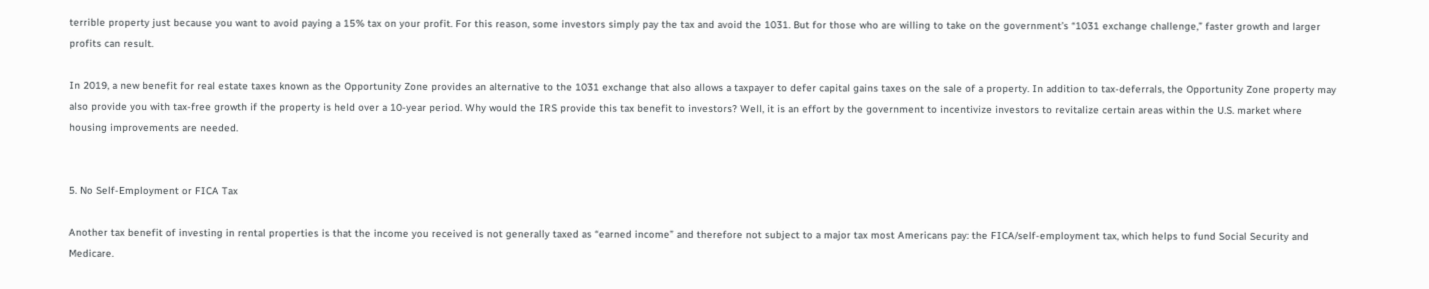terrible property just because you want to avoid paying a 15% tax on your profit. For this reason, some investors simply pay the tax and avoid the 1031. But for those who are willing to take on the government’s “1031 exchange challenge,” faster growth and larger profits can result.

In 2019, a new benefit for real estate taxes known as the Opportunity Zone provides an alternative to the 1031 exchange that also allows a taxpayer to defer capital gains taxes on the sale of a property. In addition to tax-deferrals, the Opportunity Zone property may also provide you with tax-free growth if the property is held over a 10-year period. Why would the IRS provide this tax benefit to investors? Well, it is an effort by the government to incentivize investors to revitalize certain areas within the U.S. market where housing improvements are needed.


5. No Self-Employment or FICA Tax

Another tax benefit of investing in rental properties is that the income you received is not generally taxed as “earned income” and therefore not subject to a major tax most Americans pay: the FICA/self-employment tax, which helps to fund Social Security and Medicare.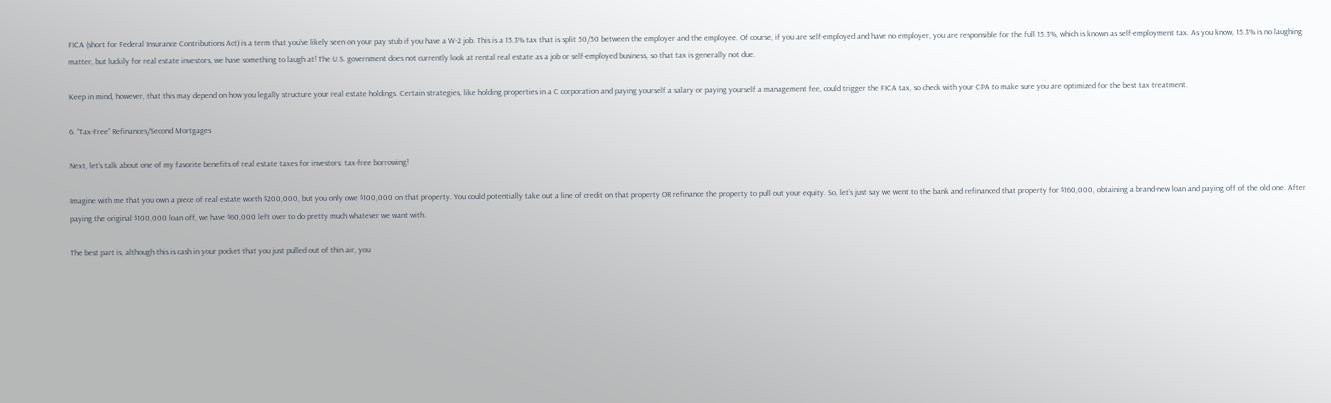FICA (short for Federal Insurance Contributions Act) is a term that you’ve likely seen on your pay stub if you have a W-2 job. This is a 15.3% tax that is split 50/50 between the employer and the employee. Of course, if you are self-employed and have no employer, you are responsible for the full 15.3%, which is known as self-employment tax. As you know, 15.3% is no laughing matter, but luckily for real estate investors, we have something to laugh at! The U.S. government does not currently look at rental real estate as a job or self-employed business, so that tax is generally not due.

Keep in mind, however, that this may depend on how you legally structure your real estate holdings. Certain strategies, like holding properties in a C corporation and paying yourself a salary or paying yourself a management fee, could trigger the FICA tax, so check with your CPA to make sure you are optimized for the best tax treatment.

6. “Tax-Free” Refinances/Second Mortgages

Next, let’s talk about one of my favorite benefits of real estate taxes for investors: tax-free borrowing!

Imagine with me that you own a piece of real estate worth $200,000, but you only owe $100,000 on that property. You could potentially take out a line of credit on that property OR refinance the property to pull out your equity. So, let’s just say we went to the bank and refinanced that property for $160,000, obtaining a brand-new loan and paying off of the old one. After paying the original $100,000 loan off, we have $60,000 left over to do pretty much whatever we want with.

The best part is, although this is cash in your pocket that you just pulled out of thin air, you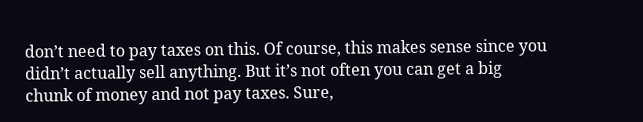don’t need to pay taxes on this. Of course, this makes sense since you didn’t actually sell anything. But it’s not often you can get a big chunk of money and not pay taxes. Sure,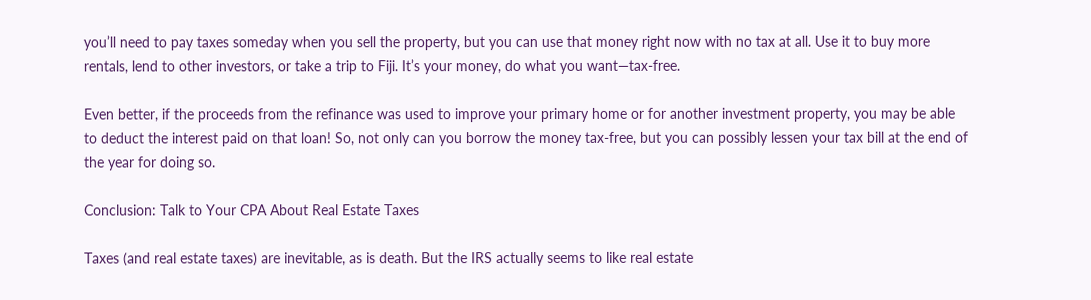you’ll need to pay taxes someday when you sell the property, but you can use that money right now with no tax at all. Use it to buy more rentals, lend to other investors, or take a trip to Fiji. It’s your money, do what you want—tax-free.

Even better, if the proceeds from the refinance was used to improve your primary home or for another investment property, you may be able to deduct the interest paid on that loan! So, not only can you borrow the money tax-free, but you can possibly lessen your tax bill at the end of the year for doing so.

Conclusion: Talk to Your CPA About Real Estate Taxes

Taxes (and real estate taxes) are inevitable, as is death. But the IRS actually seems to like real estate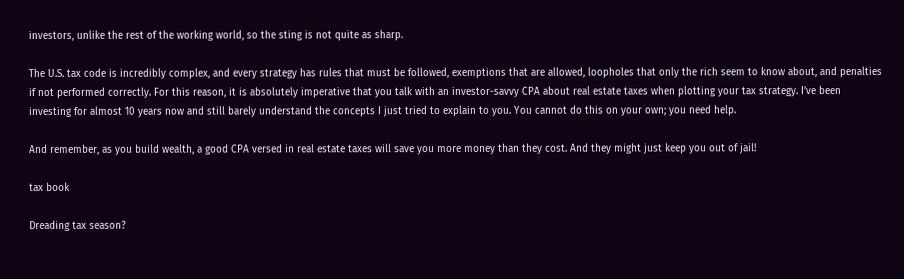investors, unlike the rest of the working world, so the sting is not quite as sharp.

The U.S. tax code is incredibly complex, and every strategy has rules that must be followed, exemptions that are allowed, loopholes that only the rich seem to know about, and penalties if not performed correctly. For this reason, it is absolutely imperative that you talk with an investor-savvy CPA about real estate taxes when plotting your tax strategy. I’ve been investing for almost 10 years now and still barely understand the concepts I just tried to explain to you. You cannot do this on your own; you need help.

And remember, as you build wealth, a good CPA versed in real estate taxes will save you more money than they cost. And they might just keep you out of jail!

tax book

Dreading tax season?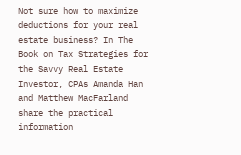Not sure how to maximize deductions for your real estate business? In The Book on Tax Strategies for the Savvy Real Estate Investor, CPAs Amanda Han and Matthew MacFarland share the practical information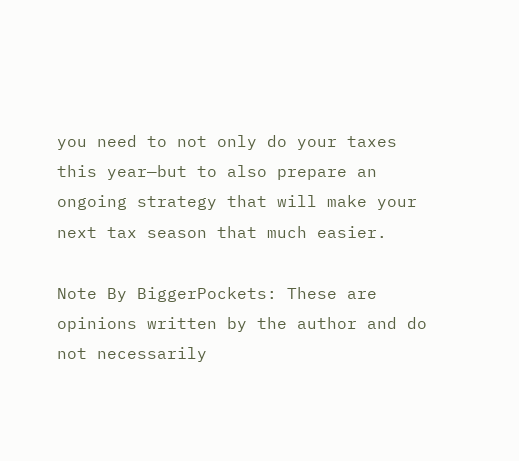you need to not only do your taxes this year—but to also prepare an ongoing strategy that will make your next tax season that much easier.

Note By BiggerPockets: These are opinions written by the author and do not necessarily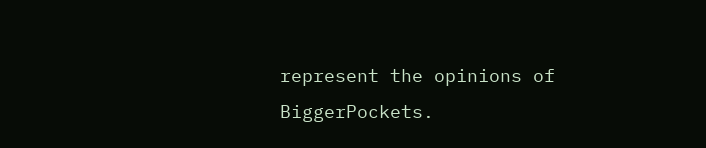represent the opinions of BiggerPockets.